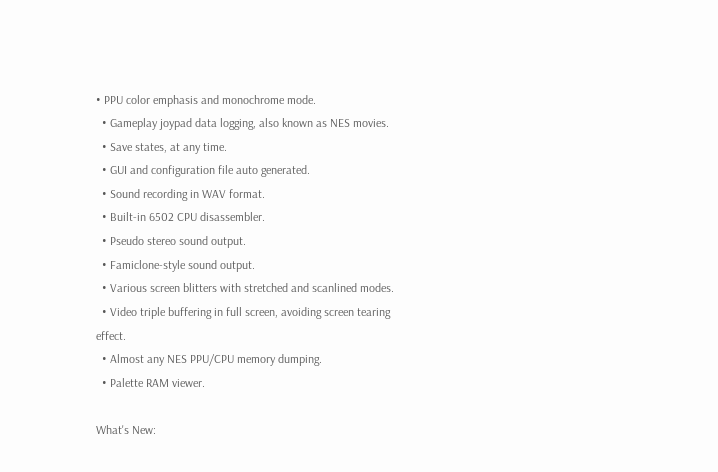• PPU color emphasis and monochrome mode.
  • Gameplay joypad data logging, also known as NES movies.
  • Save states, at any time.
  • GUI and configuration file auto generated.
  • Sound recording in WAV format.
  • Built-in 6502 CPU disassembler.
  • Pseudo stereo sound output.
  • Famiclone-style sound output.
  • Various screen blitters with stretched and scanlined modes.
  • Video triple buffering in full screen, avoiding screen tearing effect.
  • Almost any NES PPU/CPU memory dumping.
  • Palette RAM viewer.

What's New: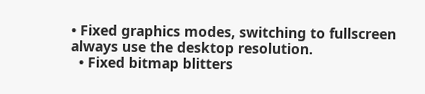• Fixed graphics modes, switching to fullscreen always use the desktop resolution.
  • Fixed bitmap blitters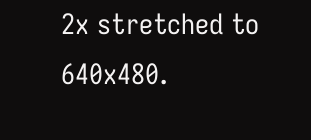2x stretched to 640x480.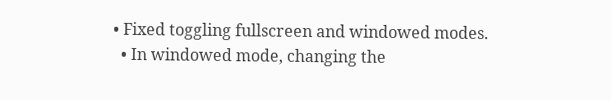• Fixed toggling fullscreen and windowed modes.
  • In windowed mode, changing the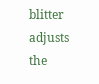blitter adjusts the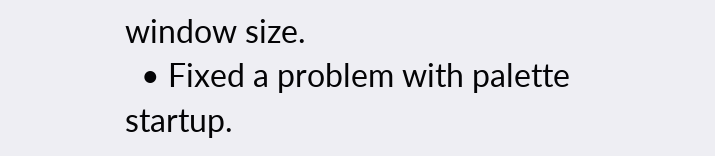window size.
  • Fixed a problem with palette startup.